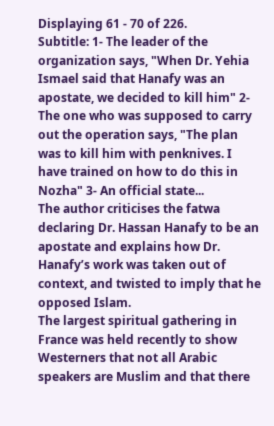Displaying 61 - 70 of 226.
Subtitle: 1- The leader of the organization says, "When Dr. Yehia Ismael said that Hanafy was an apostate, we decided to kill him" 2- The one who was supposed to carry out the operation says, "The plan was to kill him with penknives. I have trained on how to do this in Nozha" 3- An official state...
The author criticises the fatwa declaring Dr. Hassan Hanafy to be an apostate and explains how Dr. Hanafy’s work was taken out of context, and twisted to imply that he opposed Islam.
The largest spiritual gathering in France was held recently to show Westerners that not all Arabic speakers are Muslim and that there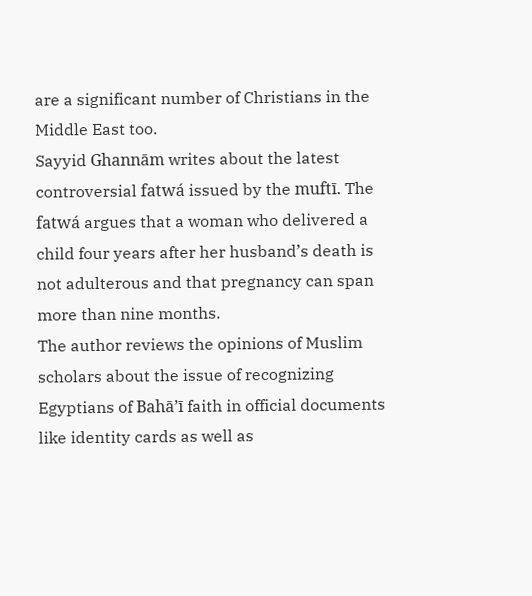are a significant number of Christians in the Middle East too.
Sayyid Ghannām writes about the latest controversial fatwá issued by the muftī. The fatwá argues that a woman who delivered a child four years after her husband’s death is not adulterous and that pregnancy can span more than nine months.
The author reviews the opinions of Muslim scholars about the issue of recognizing Egyptians of Bahā’ī faith in official documents like identity cards as well as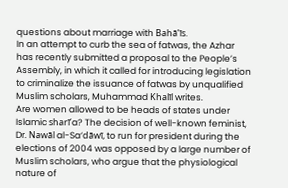questions about marriage with Bahā’īs.
In an attempt to curb the sea of fatwas, the Azhar has recently submitted a proposal to the People’s Assembly, in which it called for introducing legislation to criminalize the issuance of fatwas by unqualified Muslim scholars, Muhammad Khalīl writes.
Are women allowed to be heads of states under Islamic sharī‘a? The decision of well-known feminist, Dr. Nawāl al-Sa‘dāwī, to run for president during the elections of 2004 was opposed by a large number of Muslim scholars, who argue that the physiological nature of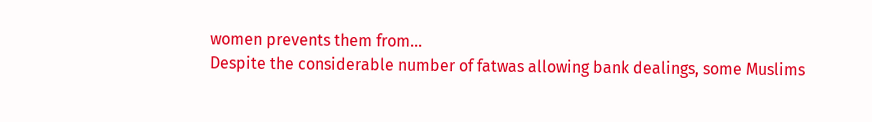women prevents them from...
Despite the considerable number of fatwas allowing bank dealings, some Muslims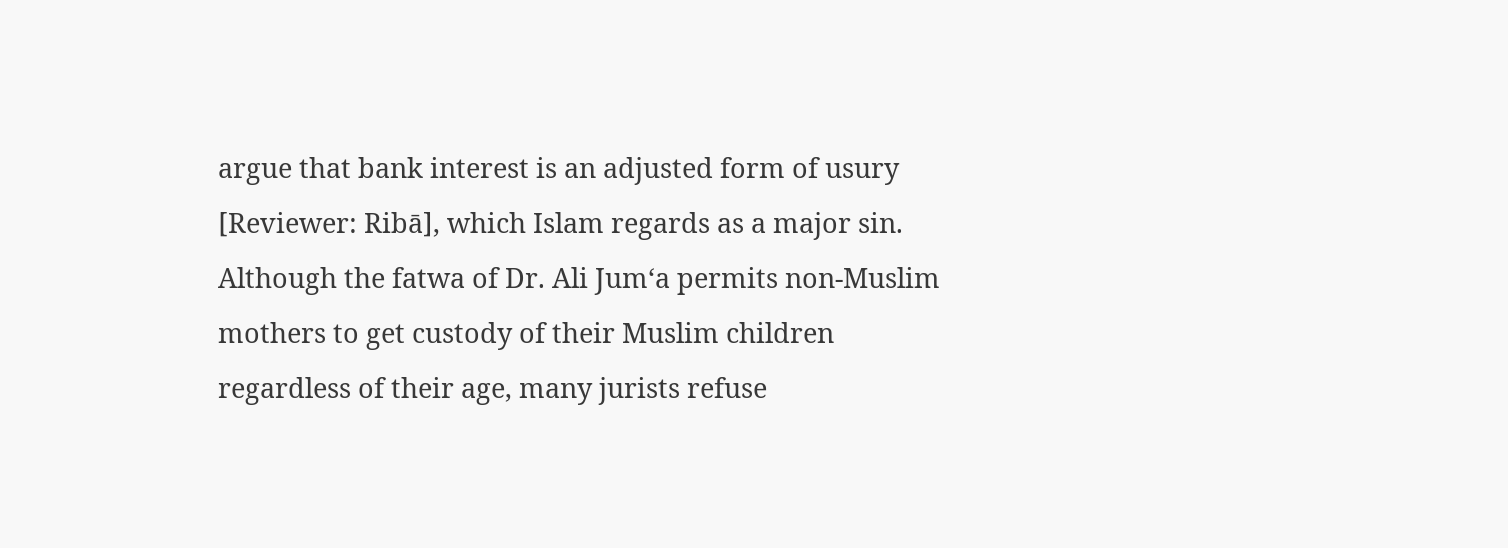argue that bank interest is an adjusted form of usury [Reviewer: Ribā], which Islam regards as a major sin.
Although the fatwa of Dr. Ali Jum‘a permits non-Muslim mothers to get custody of their Muslim children regardless of their age, many jurists refuse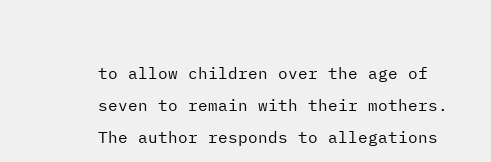to allow children over the age of seven to remain with their mothers.
The author responds to allegations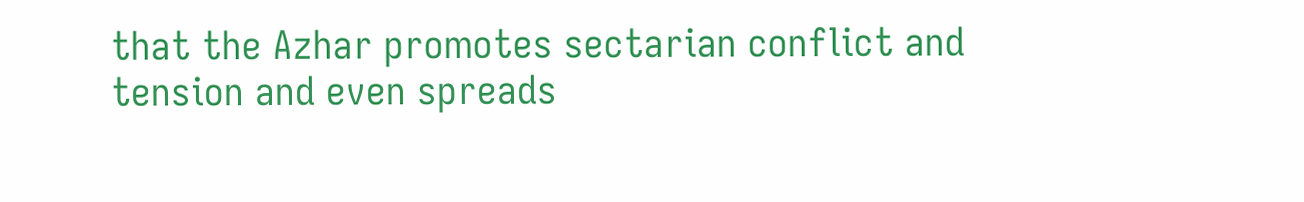that the Azhar promotes sectarian conflict and tension and even spreads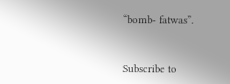“bomb- fatwas”.


Subscribe to